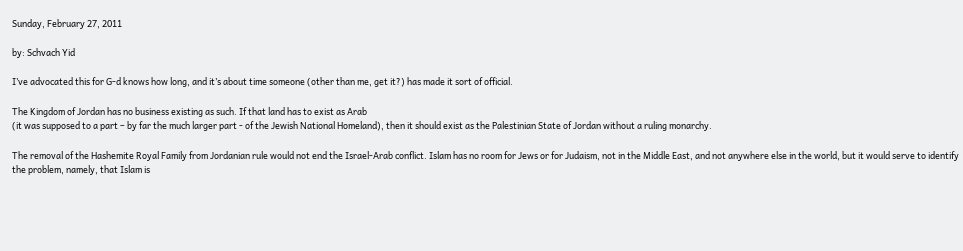Sunday, February 27, 2011

by: Schvach Yid

I’ve advocated this for G-d knows how long, and it’s about time someone (other than me, get it?) has made it sort of official.

The Kingdom of Jordan has no business existing as such. If that land has to exist as Arab
(it was supposed to a part – by far the much larger part - of the Jewish National Homeland), then it should exist as the Palestinian State of Jordan without a ruling monarchy.

The removal of the Hashemite Royal Family from Jordanian rule would not end the Israel-Arab conflict. Islam has no room for Jews or for Judaism, not in the Middle East, and not anywhere else in the world, but it would serve to identify the problem, namely, that Islam is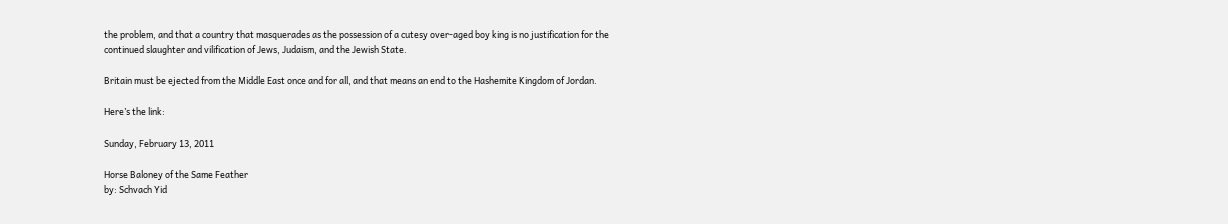the problem, and that a country that masquerades as the possession of a cutesy over-aged boy king is no justification for the continued slaughter and vilification of Jews, Judaism, and the Jewish State.

Britain must be ejected from the Middle East once and for all, and that means an end to the Hashemite Kingdom of Jordan.

Here’s the link:

Sunday, February 13, 2011

Horse Baloney of the Same Feather
by: Schvach Yid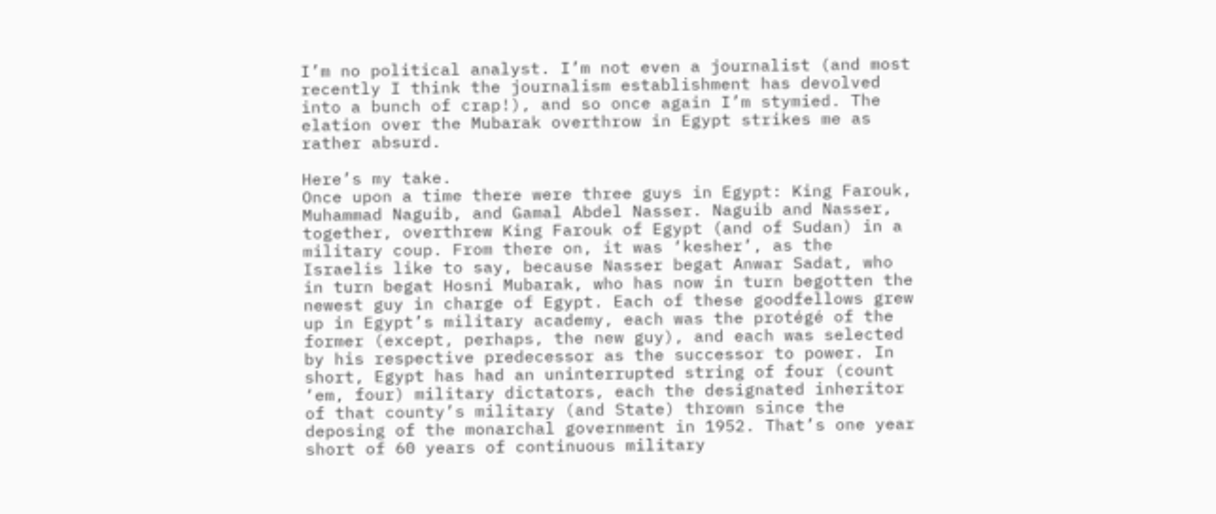I’m no political analyst. I’m not even a journalist (and most recently I think the journalism establishment has devolved into a bunch of crap!), and so once again I’m stymied. The elation over the Mubarak overthrow in Egypt strikes me as rather absurd.

Here’s my take.
Once upon a time there were three guys in Egypt: King Farouk, Muhammad Naguib, and Gamal Abdel Nasser. Naguib and Nasser, together, overthrew King Farouk of Egypt (and of Sudan) in a military coup. From there on, it was ‘kesher’, as the Israelis like to say, because Nasser begat Anwar Sadat, who in turn begat Hosni Mubarak, who has now in turn begotten the newest guy in charge of Egypt. Each of these goodfellows grew up in Egypt’s military academy, each was the protégé of the former (except, perhaps, the new guy), and each was selected by his respective predecessor as the successor to power. In short, Egypt has had an uninterrupted string of four (count ‘em, four) military dictators, each the designated inheritor of that county’s military (and State) thrown since the deposing of the monarchal government in 1952. That’s one year short of 60 years of continuous military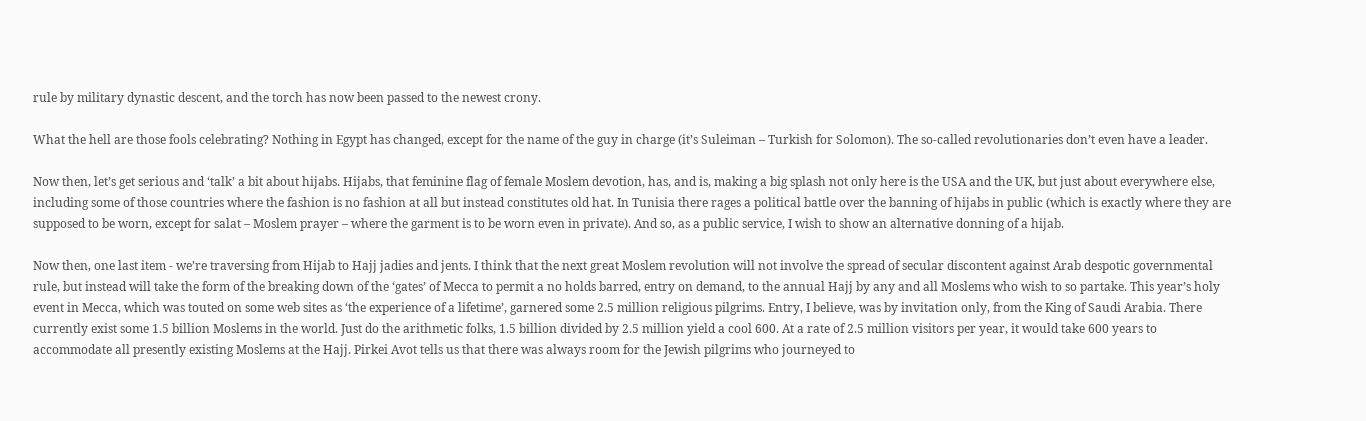rule by military dynastic descent, and the torch has now been passed to the newest crony.

What the hell are those fools celebrating? Nothing in Egypt has changed, except for the name of the guy in charge (it’s Suleiman – Turkish for Solomon). The so-called revolutionaries don’t even have a leader.

Now then, let’s get serious and ‘talk’ a bit about hijabs. Hijabs, that feminine flag of female Moslem devotion, has, and is, making a big splash not only here is the USA and the UK, but just about everywhere else, including some of those countries where the fashion is no fashion at all but instead constitutes old hat. In Tunisia there rages a political battle over the banning of hijabs in public (which is exactly where they are supposed to be worn, except for salat – Moslem prayer – where the garment is to be worn even in private). And so, as a public service, I wish to show an alternative donning of a hijab.

Now then, one last item - we’re traversing from Hijab to Hajj jadies and jents. I think that the next great Moslem revolution will not involve the spread of secular discontent against Arab despotic governmental rule, but instead will take the form of the breaking down of the ‘gates’ of Mecca to permit a no holds barred, entry on demand, to the annual Hajj by any and all Moslems who wish to so partake. This year’s holy event in Mecca, which was touted on some web sites as ‘the experience of a lifetime’, garnered some 2.5 million religious pilgrims. Entry, I believe, was by invitation only, from the King of Saudi Arabia. There currently exist some 1.5 billion Moslems in the world. Just do the arithmetic folks, 1.5 billion divided by 2.5 million yield a cool 600. At a rate of 2.5 million visitors per year, it would take 600 years to accommodate all presently existing Moslems at the Hajj. Pirkei Avot tells us that there was always room for the Jewish pilgrims who journeyed to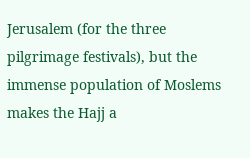Jerusalem (for the three pilgrimage festivals), but the immense population of Moslems makes the Hajj a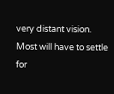very distant vision. Most will have to settle for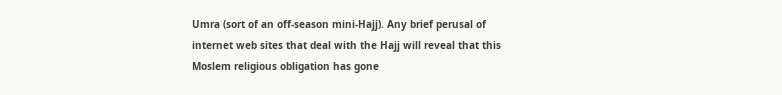Umra (sort of an off-season mini-Hajj). Any brief perusal of internet web sites that deal with the Hajj will reveal that this Moslem religious obligation has gone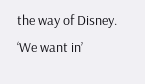the way of Disney. ‘We want in’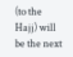(to the Hajj) will be the next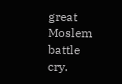great Moslem battle cry.